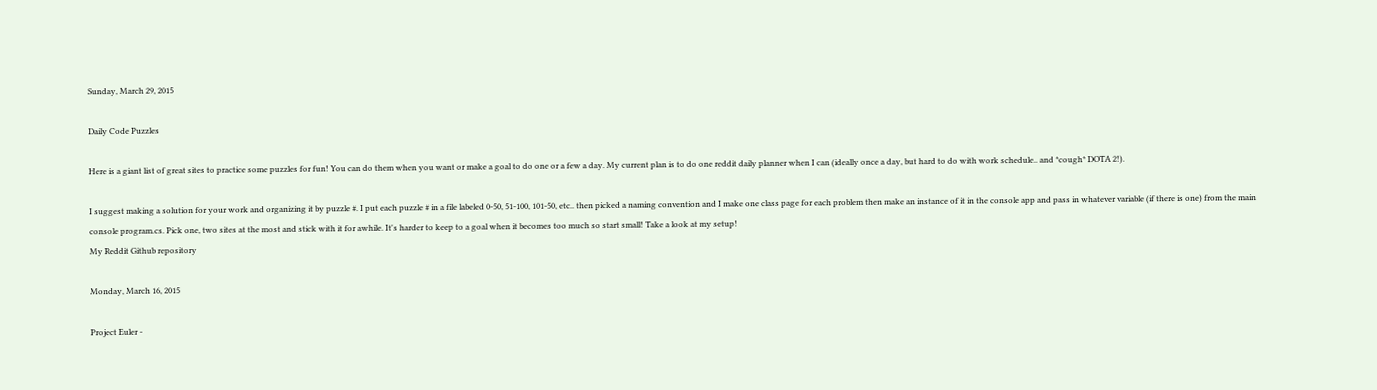Sunday, March 29, 2015

Daily Code Puzzles

Here is a giant list of great sites to practice some puzzles for fun! You can do them when you want or make a goal to do one or a few a day. My current plan is to do one reddit daily planner when I can (ideally once a day, but hard to do with work schedule.. and *cough* DOTA 2!).

I suggest making a solution for your work and organizing it by puzzle #. I put each puzzle # in a file labeled 0-50, 51-100, 101-50, etc.. then picked a naming convention and I make one class page for each problem then make an instance of it in the console app and pass in whatever variable (if there is one) from the main console program.cs. Pick one, two sites at the most and stick with it for awhile. It's harder to keep to a goal when it becomes too much so start small! Take a look at my setup!
My Reddit Github repository

Monday, March 16, 2015

Project Euler -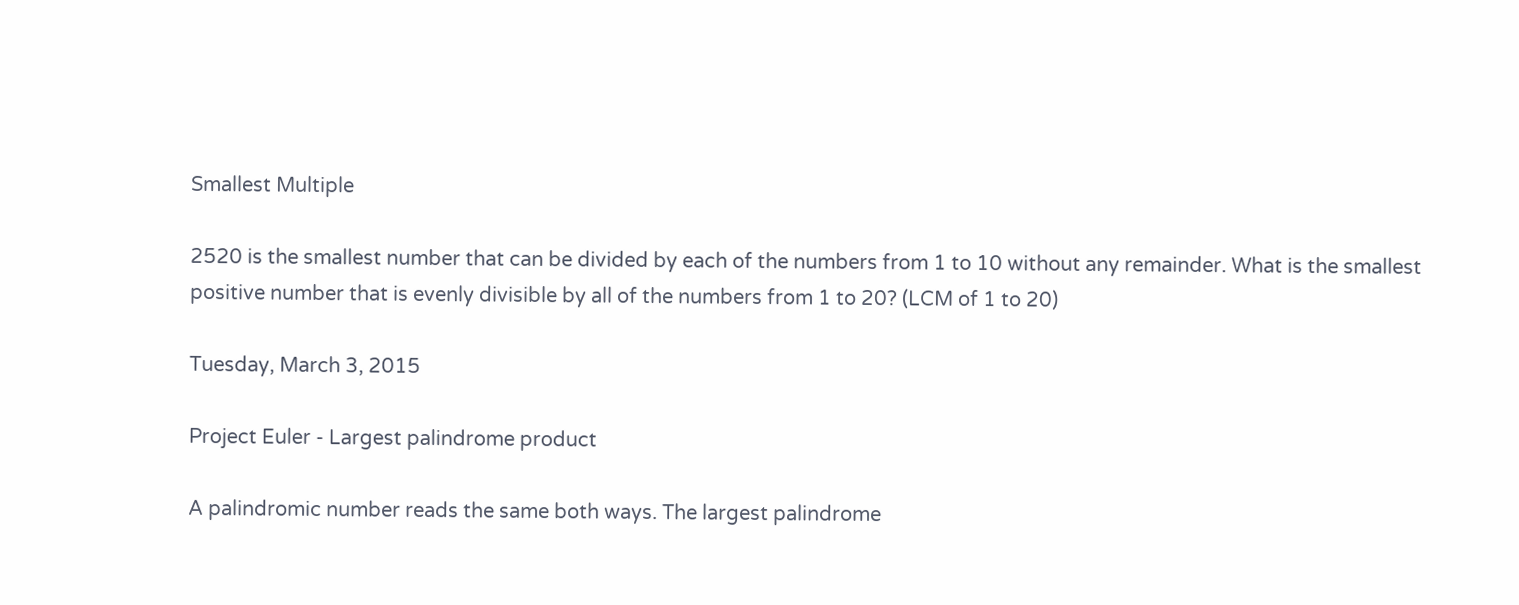Smallest Multiple

2520 is the smallest number that can be divided by each of the numbers from 1 to 10 without any remainder. What is the smallest positive number that is evenly divisible by all of the numbers from 1 to 20? (LCM of 1 to 20)

Tuesday, March 3, 2015

Project Euler - Largest palindrome product

A palindromic number reads the same both ways. The largest palindrome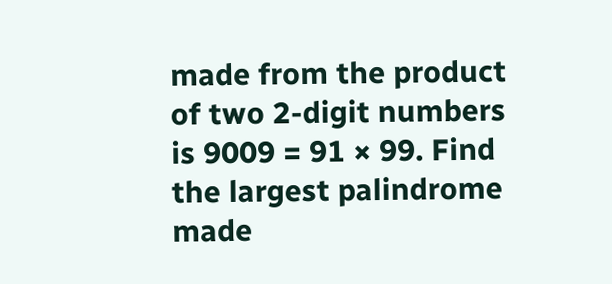made from the product of two 2-digit numbers is 9009 = 91 × 99. Find the largest palindrome made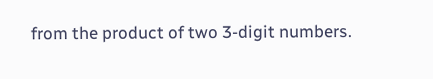from the product of two 3-digit numbers.